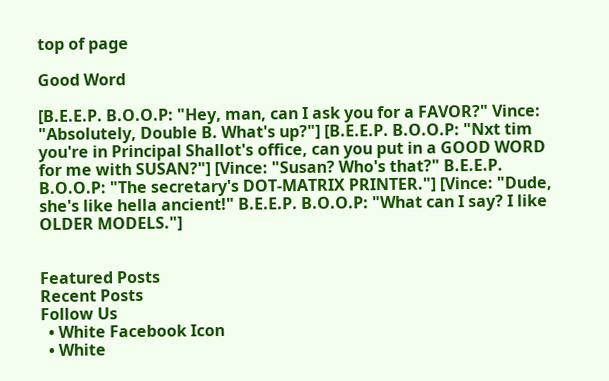top of page

Good Word

[B.E.E.P. B.O.O.P: "Hey, man, can I ask you for a FAVOR?" Vince: "Absolutely, Double B. What's up?"] [B.E.E.P. B.O.O.P: "Nxt tim you're in Principal Shallot's office, can you put in a GOOD WORD for me with SUSAN?"] [Vince: "Susan? Who's that?" B.E.E.P. B.O.O.P: "The secretary's DOT-MATRIX PRINTER."] [Vince: "Dude, she's like hella ancient!" B.E.E.P. B.O.O.P: "What can I say? I like OLDER MODELS."]


Featured Posts
Recent Posts
Follow Us
  • White Facebook Icon
  • White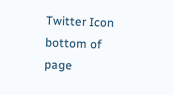Twitter Icon
bottom of page